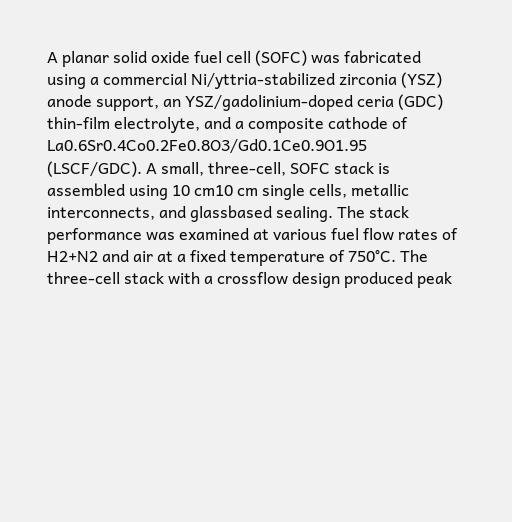A planar solid oxide fuel cell (SOFC) was fabricated using a commercial Ni/yttria-stabilized zirconia (YSZ) anode support, an YSZ/gadolinium-doped ceria (GDC) thin-film electrolyte, and a composite cathode of La0.6Sr0.4Co0.2Fe0.8O3/Gd0.1Ce0.9O1.95 (LSCF/GDC). A small, three-cell, SOFC stack is assembled using 10 cm10 cm single cells, metallic interconnects, and glassbased sealing. The stack performance was examined at various fuel flow rates of H2+N2 and air at a fixed temperature of 750°C. The three-cell stack with a crossflow design produced peak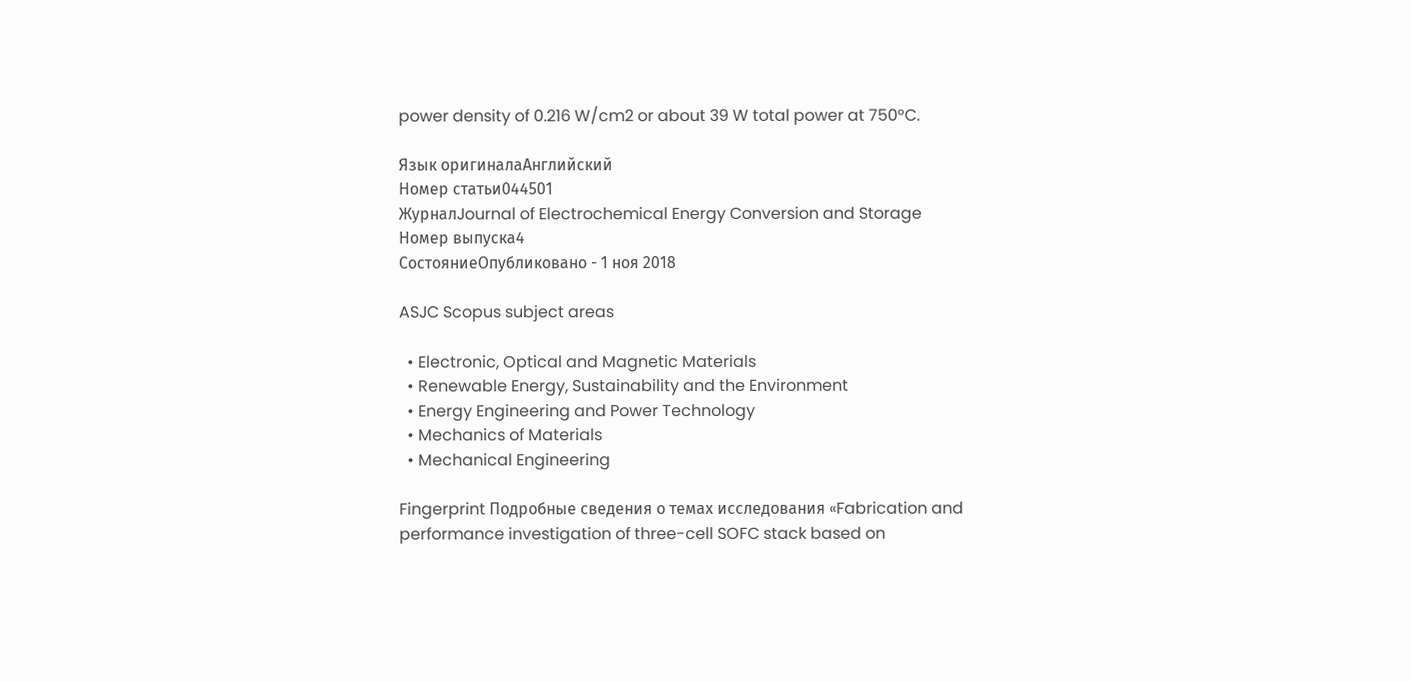power density of 0.216 W/cm2 or about 39 W total power at 750°C.

Язык оригиналаАнглийский
Номер статьи044501
ЖурналJournal of Electrochemical Energy Conversion and Storage
Номер выпуска4
СостояниеОпубликовано - 1 ноя 2018

ASJC Scopus subject areas

  • Electronic, Optical and Magnetic Materials
  • Renewable Energy, Sustainability and the Environment
  • Energy Engineering and Power Technology
  • Mechanics of Materials
  • Mechanical Engineering

Fingerprint Подробные сведения о темах исследования «Fabrication and performance investigation of three-cell SOFC stack based on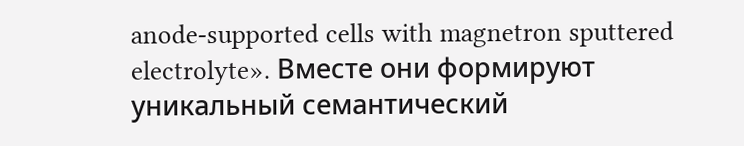anode-supported cells with magnetron sputtered electrolyte». Вместе они формируют уникальный семантический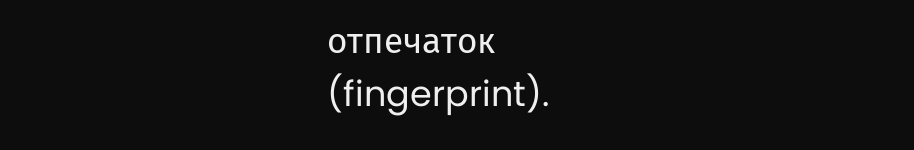отпечаток (fingerprint).